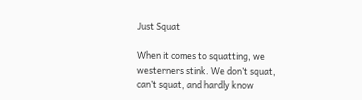Just Squat

When it comes to squatting, we westerners stink. We don’t squat, can’t squat, and hardly know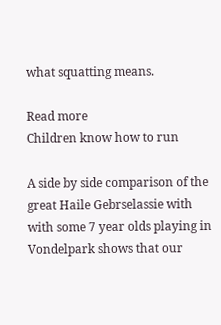what squatting means.

Read more
Children know how to run

A side by side comparison of the great Haile Gebrselassie with with some 7 year olds playing in Vondelpark shows that our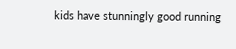kids have stunningly good running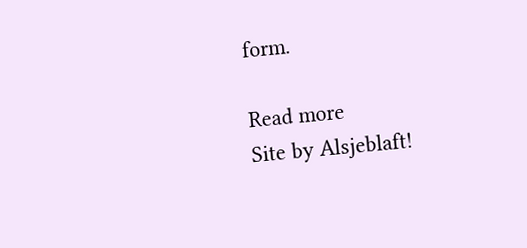form.

Read more
Site by Alsjeblaft!